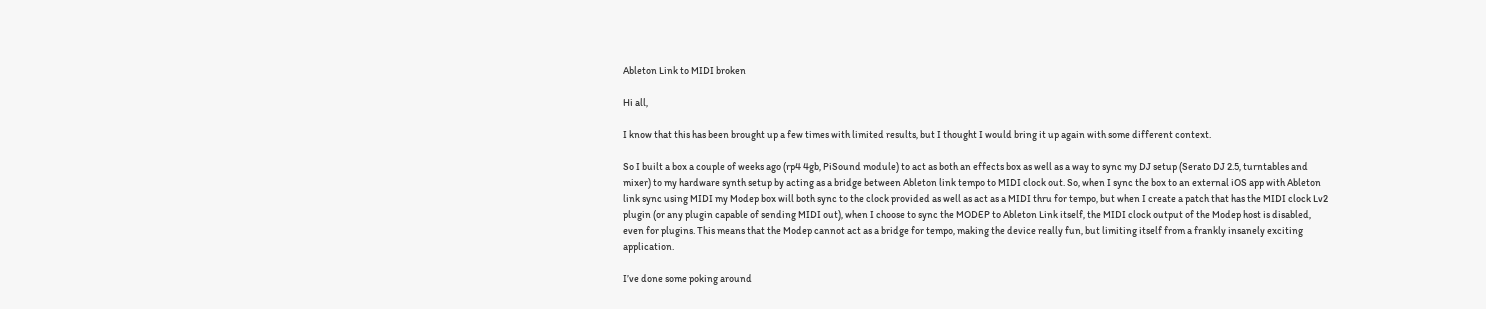Ableton Link to MIDI broken

Hi all,

I know that this has been brought up a few times with limited results, but I thought I would bring it up again with some different context.

So I built a box a couple of weeks ago (rp4 4gb, PiSound module) to act as both an effects box as well as a way to sync my DJ setup (Serato DJ 2.5, turntables and mixer) to my hardware synth setup by acting as a bridge between Ableton link tempo to MIDI clock out. So, when I sync the box to an external iOS app with Ableton link sync using MIDI my Modep box will both sync to the clock provided as well as act as a MIDI thru for tempo, but when I create a patch that has the MIDI clock Lv2 plugin (or any plugin capable of sending MIDI out), when I choose to sync the MODEP to Ableton Link itself, the MIDI clock output of the Modep host is disabled, even for plugins. This means that the Modep cannot act as a bridge for tempo, making the device really fun, but limiting itself from a frankly insanely exciting application.

I’ve done some poking around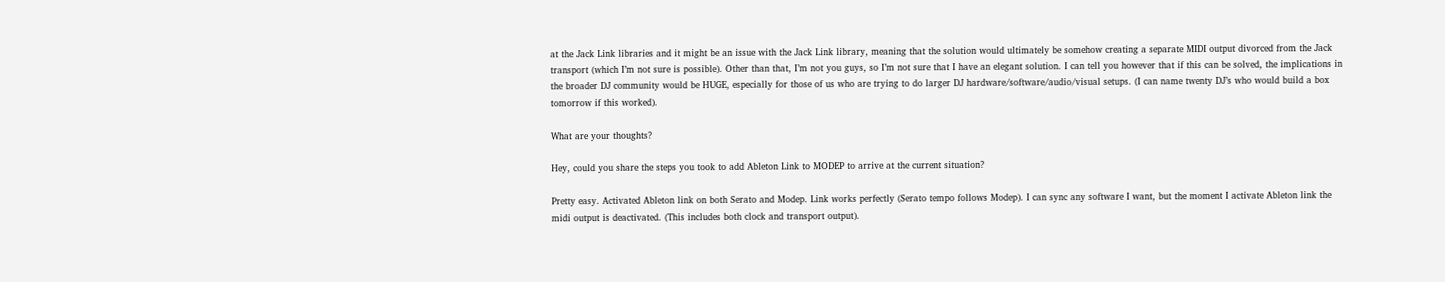at the Jack Link libraries and it might be an issue with the Jack Link library, meaning that the solution would ultimately be somehow creating a separate MIDI output divorced from the Jack transport (which I’m not sure is possible). Other than that, I’m not you guys, so I’m not sure that I have an elegant solution. I can tell you however that if this can be solved, the implications in the broader DJ community would be HUGE, especially for those of us who are trying to do larger DJ hardware/software/audio/visual setups. (I can name twenty DJ’s who would build a box tomorrow if this worked).

What are your thoughts?

Hey, could you share the steps you took to add Ableton Link to MODEP to arrive at the current situation?

Pretty easy. Activated Ableton link on both Serato and Modep. Link works perfectly (Serato tempo follows Modep). I can sync any software I want, but the moment I activate Ableton link the midi output is deactivated. (This includes both clock and transport output).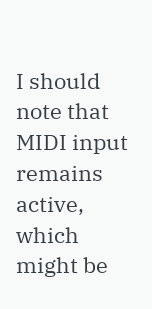I should note that MIDI input remains active, which might be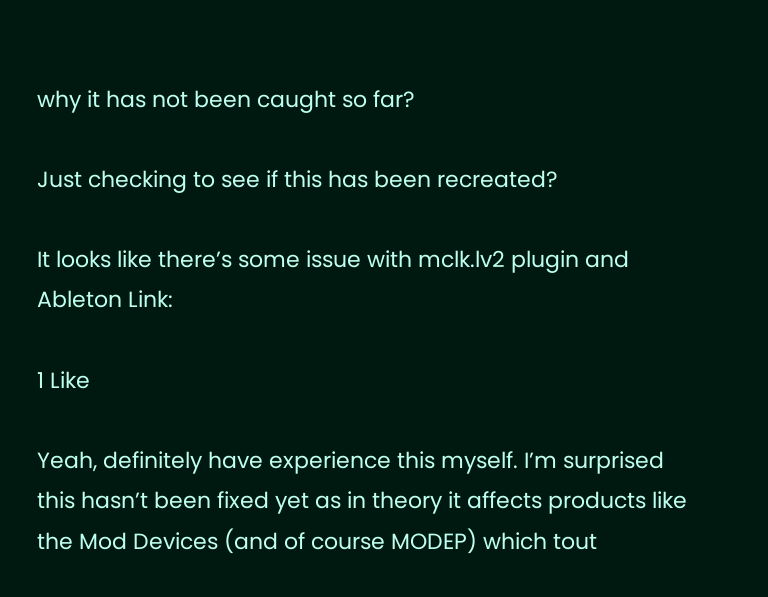why it has not been caught so far?

Just checking to see if this has been recreated?

It looks like there’s some issue with mclk.lv2 plugin and Ableton Link:

1 Like

Yeah, definitely have experience this myself. I’m surprised this hasn’t been fixed yet as in theory it affects products like the Mod Devices (and of course MODEP) which tout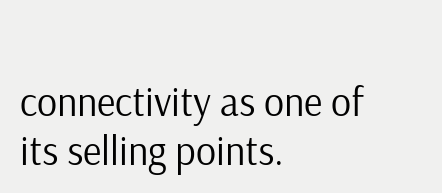connectivity as one of its selling points.